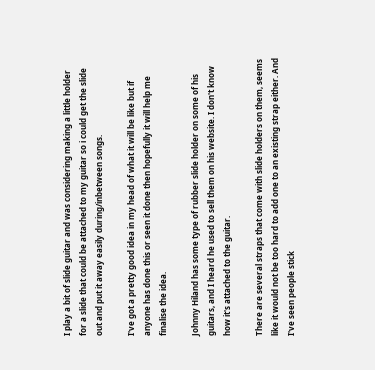I play a bit of slide guitar and was considering making a little holder for a slide that could be attached to my guitar so i could get the slide out and put it away easily during/inbetween songs.

I've got a pretty good idea in my head of what it will be like but if anyone has done this or seen it done then hopefully it will help me finalise the idea.

Johnny Hiland has some type of rubber slide holder on some of his guitars, and I heard he used to sell them on his website. I don't know how it's attached to the guitar.

There are several straps that come with slide holders on them, seems like it would not be too hard to add one to an existing strap either. And I've seen people stick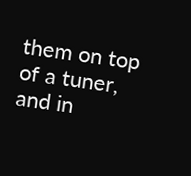them on top of a tuner, and in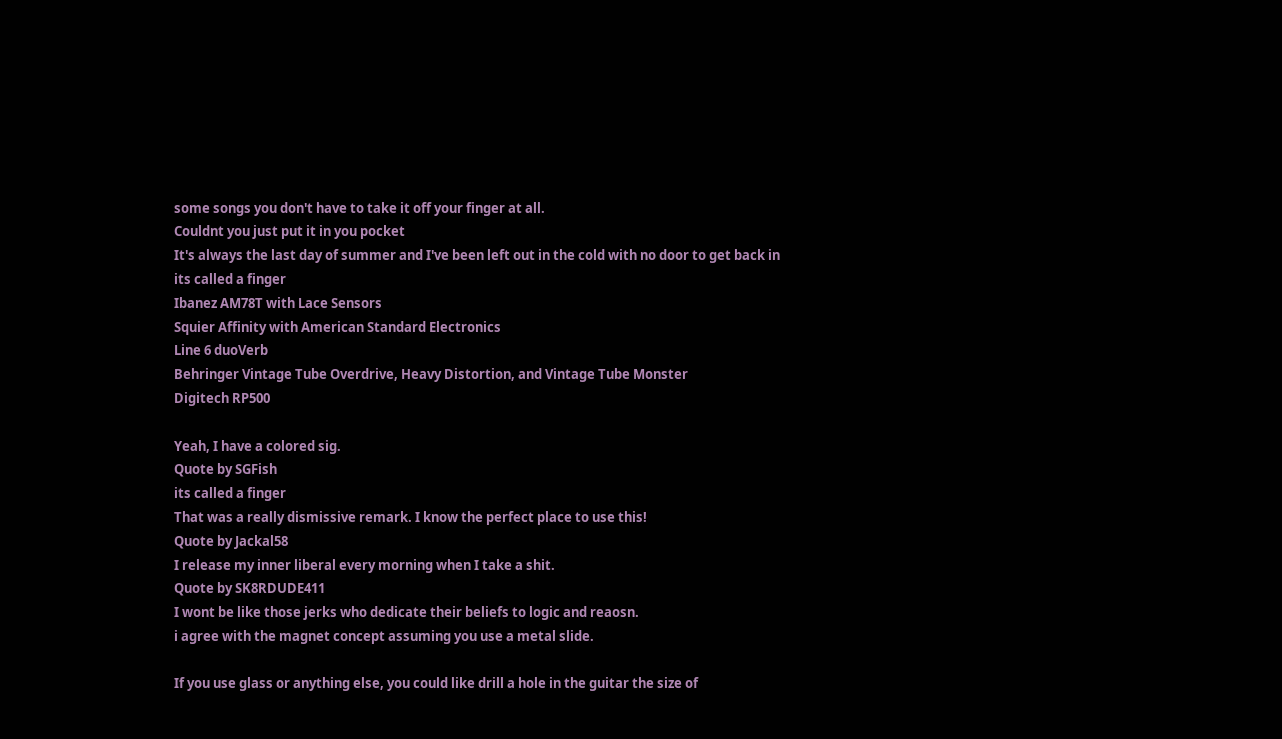some songs you don't have to take it off your finger at all.
Couldnt you just put it in you pocket
It's always the last day of summer and I've been left out in the cold with no door to get back in
its called a finger
Ibanez AM78T with Lace Sensors
Squier Affinity with American Standard Electronics
Line 6 duoVerb
Behringer Vintage Tube Overdrive, Heavy Distortion, and Vintage Tube Monster
Digitech RP500

Yeah, I have a colored sig.
Quote by SGFish
its called a finger
That was a really dismissive remark. I know the perfect place to use this!
Quote by Jackal58
I release my inner liberal every morning when I take a shit.
Quote by SK8RDUDE411
I wont be like those jerks who dedicate their beliefs to logic and reaosn.
i agree with the magnet concept assuming you use a metal slide.

If you use glass or anything else, you could like drill a hole in the guitar the size of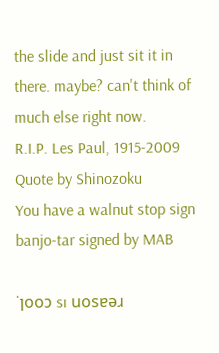the slide and just sit it in there. maybe? can't think of much else right now.
R.I.P. Les Paul, 1915-2009
Quote by Shinozoku
You have a walnut stop sign banjo-tar signed by MAB

˙ןooɔ sı uosɐǝɹ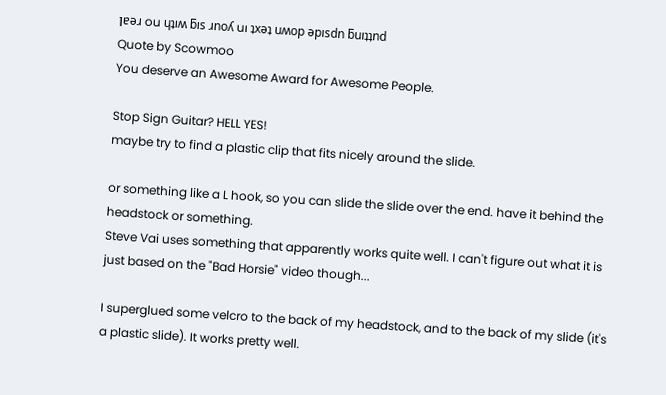ןɐǝɹ ou ɥʇıʍ ƃıs ɹnoʎ uı ʇxǝʇ uʍop ǝpısdn ƃuıʇʇnd
Quote by Scowmoo
You deserve an Awesome Award for Awesome People.

Stop Sign Guitar? HELL YES!
maybe try to find a plastic clip that fits nicely around the slide.

or something like a L hook, so you can slide the slide over the end. have it behind the headstock or something.
Steve Vai uses something that apparently works quite well. I can't figure out what it is just based on the "Bad Horsie" video though...

I superglued some velcro to the back of my headstock, and to the back of my slide (it's a plastic slide). It works pretty well.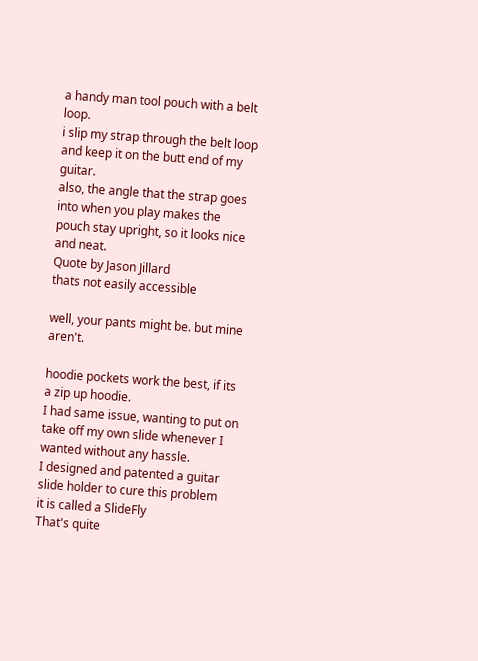a handy man tool pouch with a belt loop.
i slip my strap through the belt loop and keep it on the butt end of my guitar.
also, the angle that the strap goes into when you play makes the pouch stay upright, so it looks nice and neat.
Quote by Jason Jillard
thats not easily accessible

well, your pants might be. but mine aren't.

hoodie pockets work the best, if its a zip up hoodie.
I had same issue, wanting to put on take off my own slide whenever I wanted without any hassle.
I designed and patented a guitar slide holder to cure this problem
it is called a SlideFly
That's quite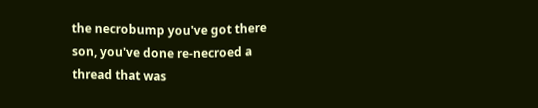the necrobump you've got there son, you've done re-necroed a thread that was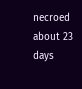necroed about 23 days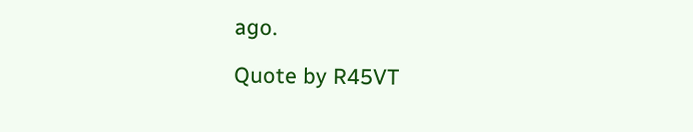ago.

Quote by R45VT